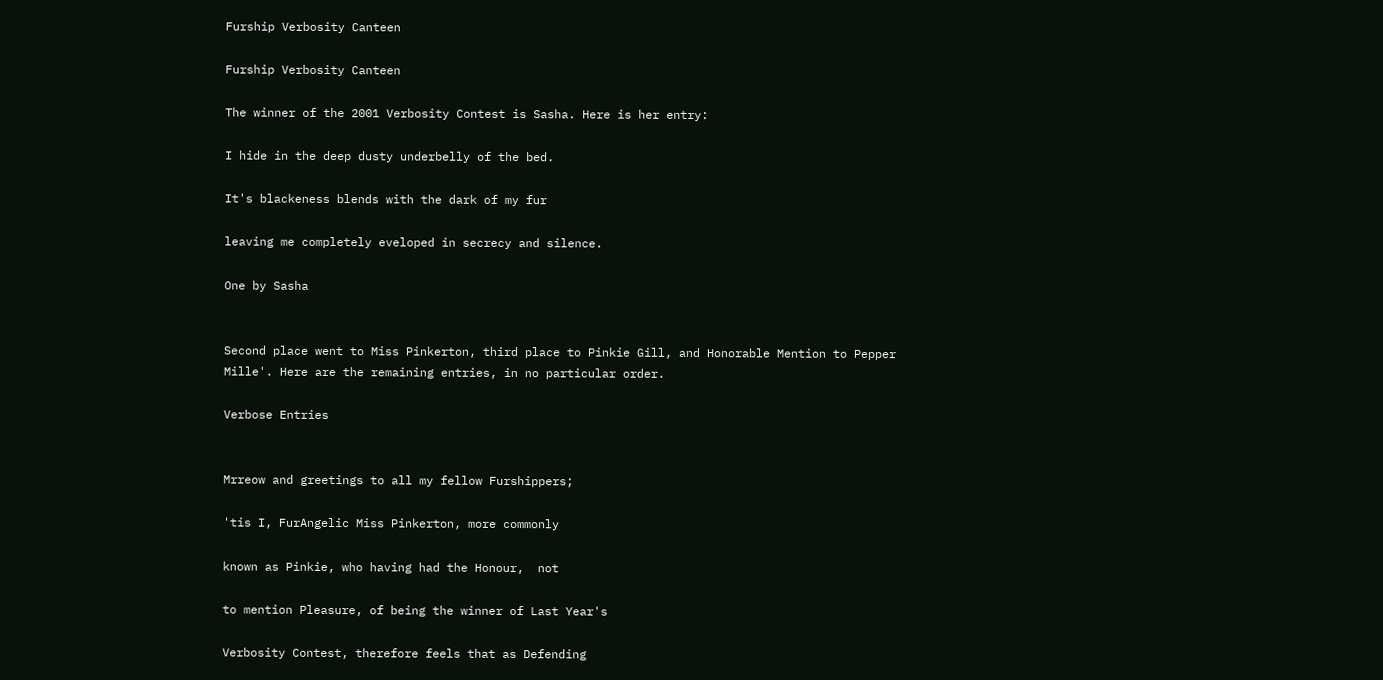Furship Verbosity Canteen

Furship Verbosity Canteen

The winner of the 2001 Verbosity Contest is Sasha. Here is her entry:

I hide in the deep dusty underbelly of the bed.

It's blackeness blends with the dark of my fur

leaving me completely eveloped in secrecy and silence.

One by Sasha


Second place went to Miss Pinkerton, third place to Pinkie Gill, and Honorable Mention to Pepper Mille'. Here are the remaining entries, in no particular order.

Verbose Entries


Mrreow and greetings to all my fellow Furshippers;

'tis I, FurAngelic Miss Pinkerton, more commonly

known as Pinkie, who having had the Honour,  not

to mention Pleasure, of being the winner of Last Year's

Verbosity Contest, therefore feels that as Defending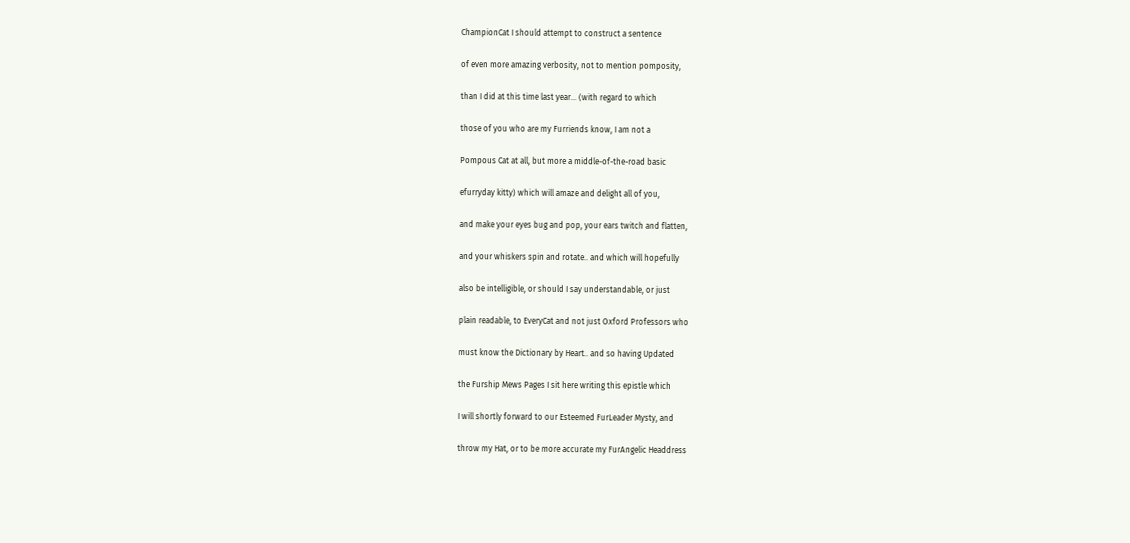ChampionCat I should attempt to construct a sentence

of even more amazing verbosity, not to mention pomposity,

than I did at this time last year... (with regard to which

those of you who are my Furriends know, I am not a

Pompous Cat at all, but more a middle-of-the-road basic

efurryday kitty) which will amaze and delight all of you,

and make your eyes bug and pop, your ears twitch and flatten,

and your whiskers spin and rotate.. and which will hopefully

also be intelligible, or should I say understandable, or just

plain readable, to EveryCat and not just Oxford Professors who

must know the Dictionary by Heart.. and so having Updated

the Furship Mews Pages I sit here writing this epistle which

I will shortly forward to our Esteemed FurLeader Mysty, and

throw my Hat, or to be more accurate my FurAngelic Headdress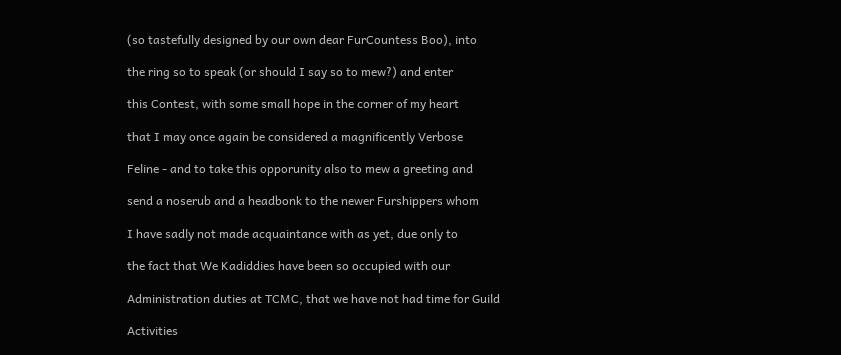(so tastefully designed by our own dear FurCountess Boo), into

the ring so to speak (or should I say so to mew?) and enter

this Contest, with some small hope in the corner of my heart

that I may once again be considered a magnificently Verbose

Feline - and to take this opporunity also to mew a greeting and

send a noserub and a headbonk to the newer Furshippers whom

I have sadly not made acquaintance with as yet, due only to

the fact that We Kadiddies have been so occupied with our

Administration duties at TCMC, that we have not had time for Guild

Activities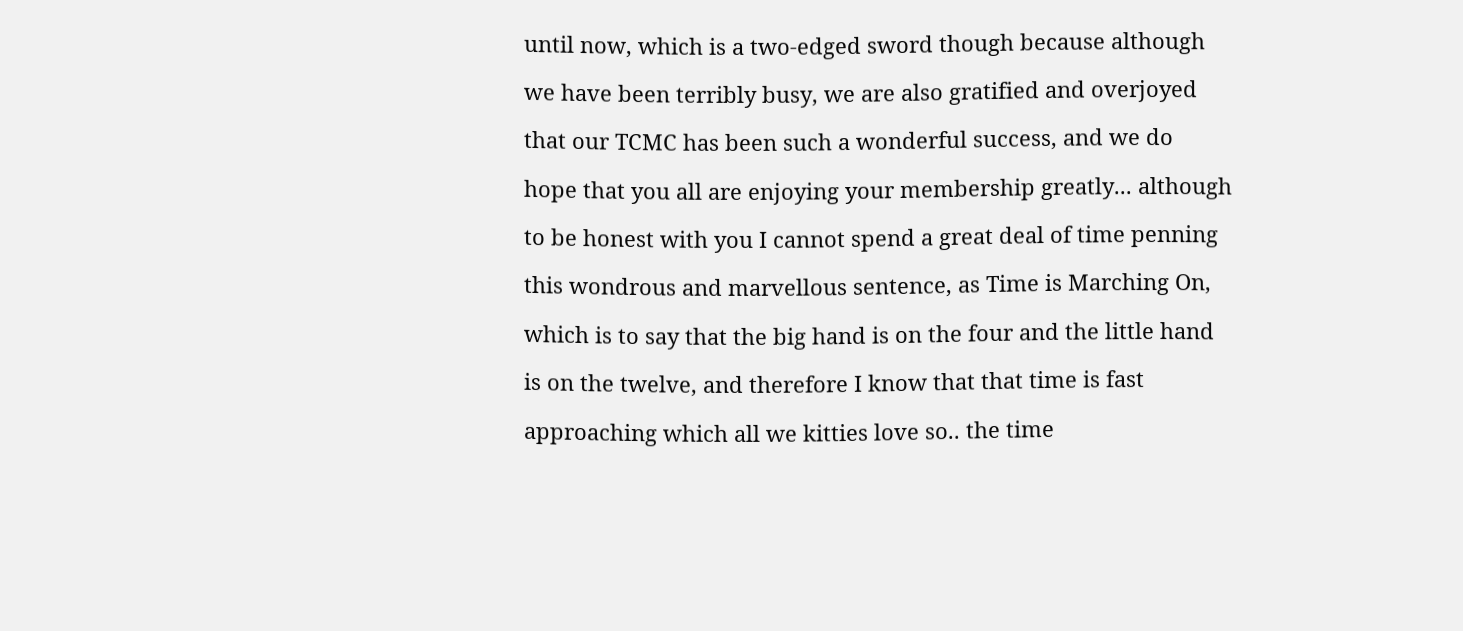until now, which is a two-edged sword though because although

we have been terribly busy, we are also gratified and overjoyed

that our TCMC has been such a wonderful success, and we do

hope that you all are enjoying your membership greatly... although

to be honest with you I cannot spend a great deal of time penning

this wondrous and marvellous sentence, as Time is Marching On,

which is to say that the big hand is on the four and the little hand

is on the twelve, and therefore I know that that time is fast

approaching which all we kitties love so.. the time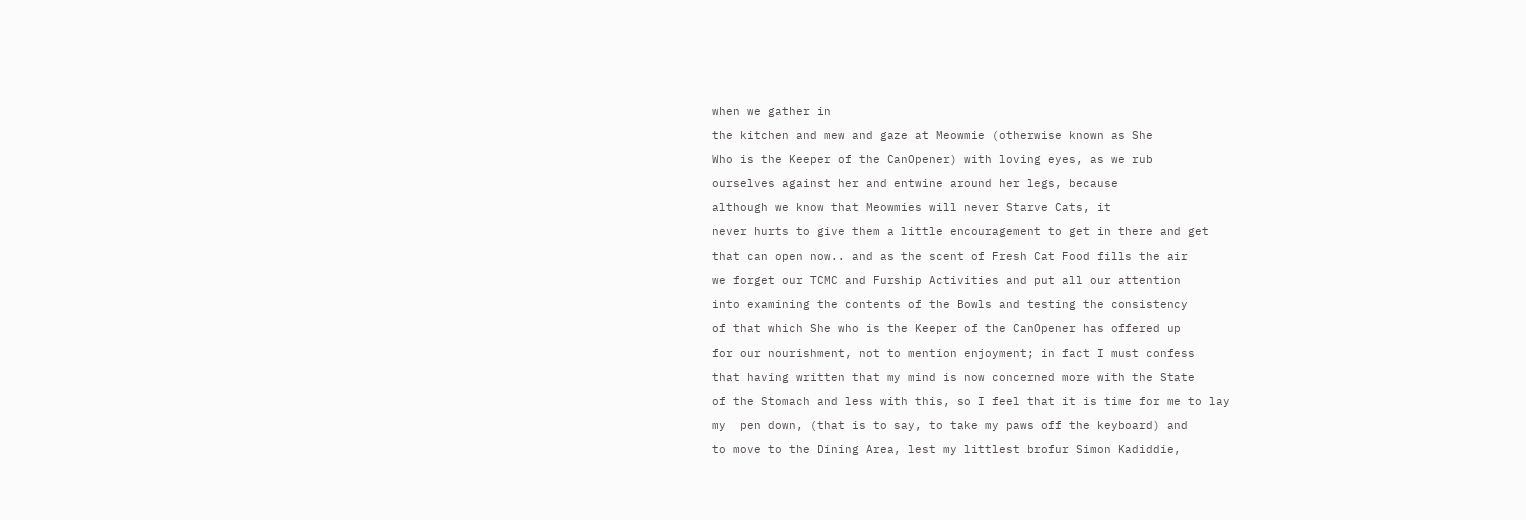when we gather in

the kitchen and mew and gaze at Meowmie (otherwise known as She

Who is the Keeper of the CanOpener) with loving eyes, as we rub

ourselves against her and entwine around her legs, because

although we know that Meowmies will never Starve Cats, it

never hurts to give them a little encouragement to get in there and get

that can open now.. and as the scent of Fresh Cat Food fills the air

we forget our TCMC and Furship Activities and put all our attention

into examining the contents of the Bowls and testing the consistency

of that which She who is the Keeper of the CanOpener has offered up

for our nourishment, not to mention enjoyment; in fact I must confess

that having written that my mind is now concerned more with the State

of the Stomach and less with this, so I feel that it is time for me to lay

my  pen down, (that is to say, to take my paws off the keyboard) and

to move to the Dining Area, lest my littlest brofur Simon Kadiddie,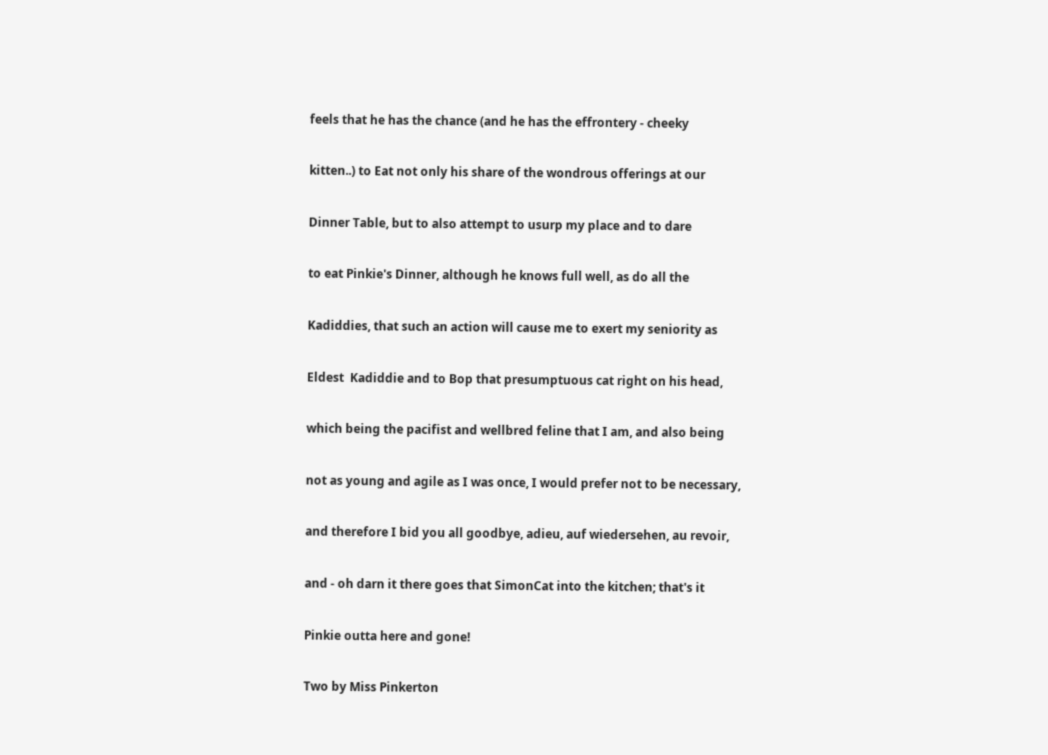feels that he has the chance (and he has the effrontery - cheeky

kitten..) to Eat not only his share of the wondrous offerings at our

Dinner Table, but to also attempt to usurp my place and to dare

to eat Pinkie's Dinner, although he knows full well, as do all the

Kadiddies, that such an action will cause me to exert my seniority as

Eldest  Kadiddie and to Bop that presumptuous cat right on his head,

which being the pacifist and wellbred feline that I am, and also being

not as young and agile as I was once, I would prefer not to be necessary,

and therefore I bid you all goodbye, adieu, auf wiedersehen, au revoir,

and - oh darn it there goes that SimonCat into the kitchen; that's it

Pinkie outta here and gone!

Two by Miss Pinkerton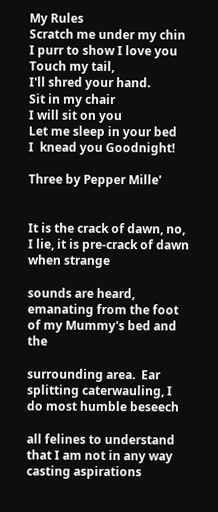My Rules
Scratch me under my chin
I purr to show I love you
Touch my tail,
I'll shred your hand.
Sit in my chair
I will sit on you
Let me sleep in your bed
I  knead you Goodnight!

Three by Pepper Mille'


It is the crack of dawn, no, I lie, it is pre-crack of dawn when strange

sounds are heard, emanating from the foot of my Mummy's bed and the

surrounding area.  Ear splitting caterwauling, I do most humble beseech

all felines to understand that I am not in any way casting aspirations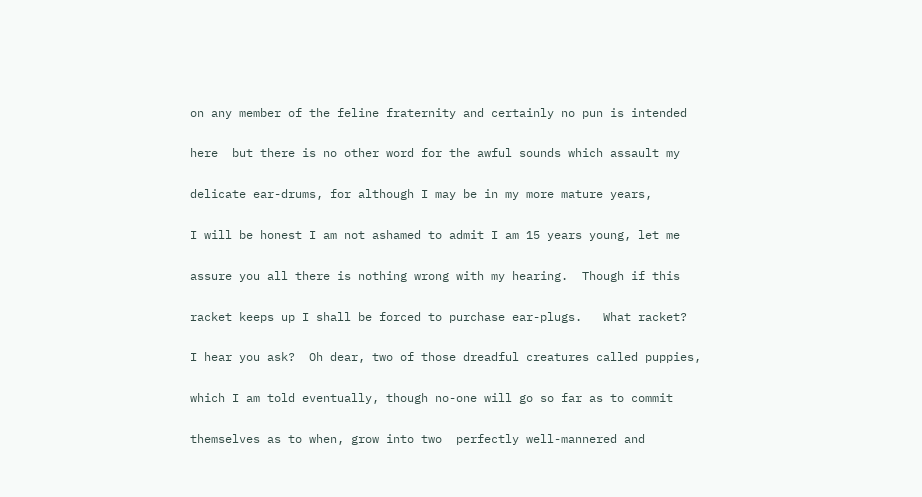on any member of the feline fraternity and certainly no pun is intended

here  but there is no other word for the awful sounds which assault my

delicate ear-drums, for although I may be in my more mature years,

I will be honest I am not ashamed to admit I am 15 years young, let me

assure you all there is nothing wrong with my hearing.  Though if this

racket keeps up I shall be forced to purchase ear-plugs.   What racket?

I hear you ask?  Oh dear, two of those dreadful creatures called puppies,

which I am told eventually, though no-one will go so far as to commit

themselves as to when, grow into two  perfectly well-mannered and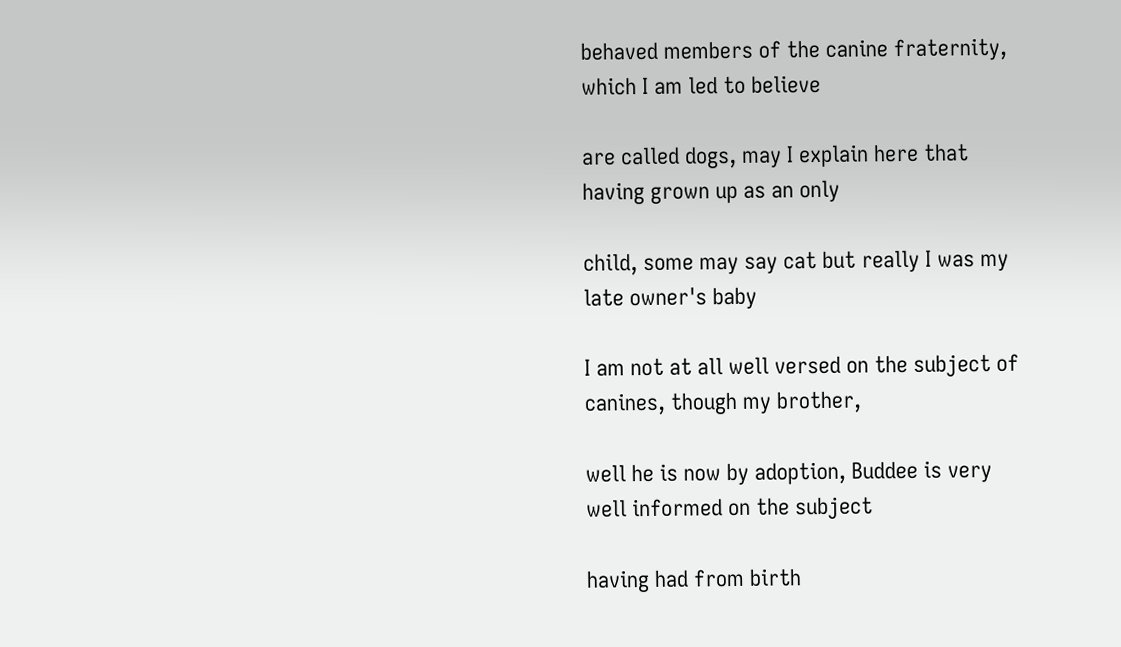behaved members of the canine fraternity,   which I am led to believe

are called dogs, may I explain here that  having grown up as an only

child, some may say cat but really I was my late owner's baby

I am not at all well versed on the subject of canines, though my brother,

well he is now by adoption, Buddee is very well informed on the subject

having had from birth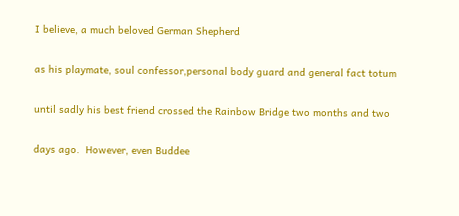I believe, a much beloved German Shepherd

as his playmate, soul confessor,personal body guard and general fact totum

until sadly his best friend crossed the Rainbow Bridge two months and two

days ago.  However, even Buddee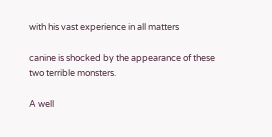with his vast experience in all matters

canine is shocked by the appearance of these two terrible monsters.

A well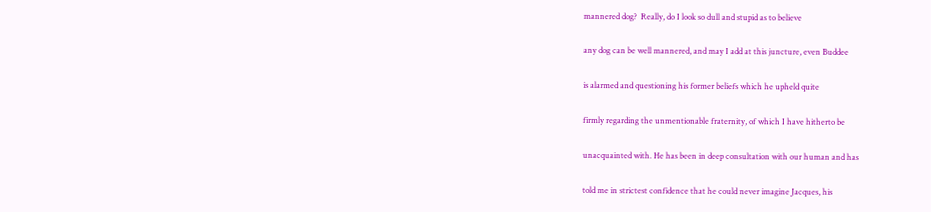mannered dog?  Really, do I look so dull and stupid as to believe

any dog can be well mannered, and may I add at this juncture, even Buddee

is alarmed and questioning his former beliefs which he upheld quite

firmly regarding the unmentionable fraternity, of which I have hitherto be

unacquainted with. He has been in deep consultation with our human and has

told me in strictest confidence that he could never imagine Jacques, his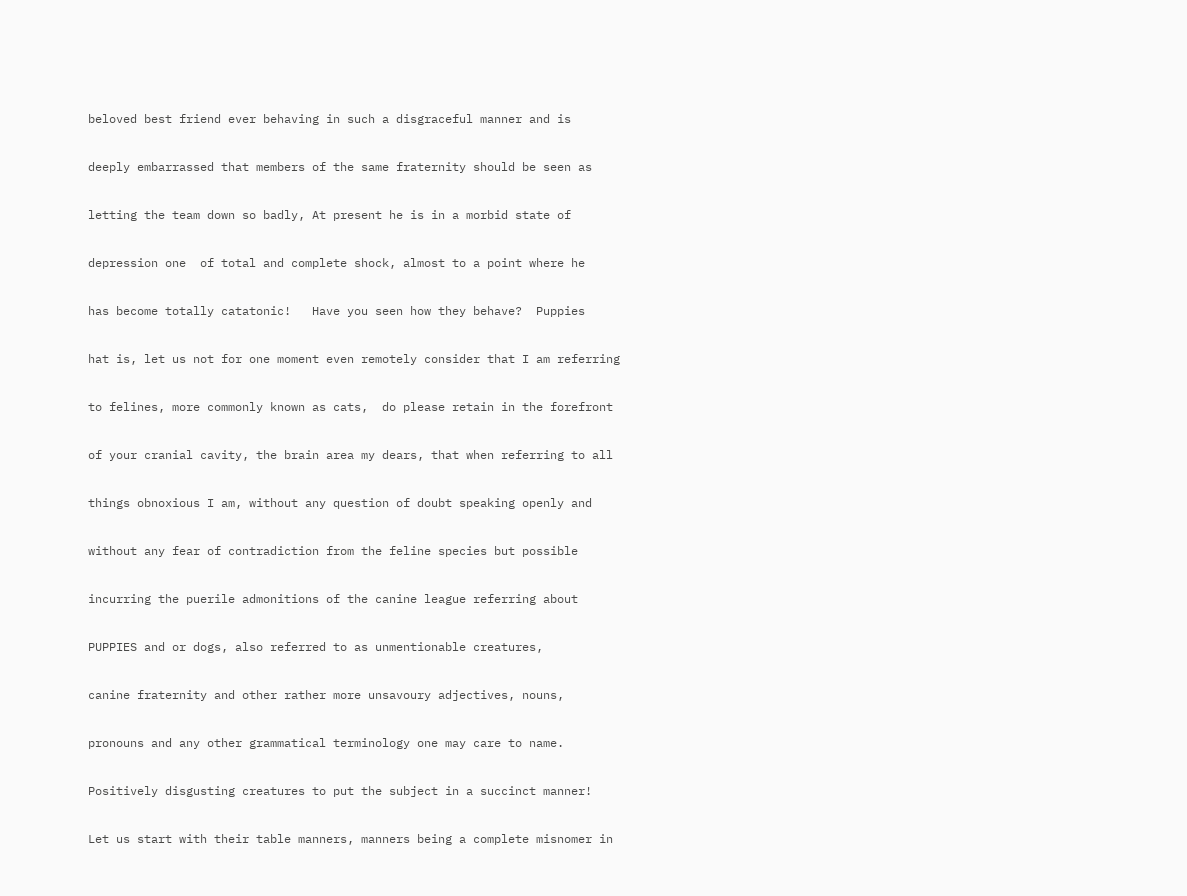beloved best friend ever behaving in such a disgraceful manner and is

deeply embarrassed that members of the same fraternity should be seen as

letting the team down so badly, At present he is in a morbid state of

depression one  of total and complete shock, almost to a point where he

has become totally catatonic!   Have you seen how they behave?  Puppies

hat is, let us not for one moment even remotely consider that I am referring

to felines, more commonly known as cats,  do please retain in the forefront

of your cranial cavity, the brain area my dears, that when referring to all

things obnoxious I am, without any question of doubt speaking openly and

without any fear of contradiction from the feline species but possible

incurring the puerile admonitions of the canine league referring about

PUPPIES and or dogs, also referred to as unmentionable creatures,

canine fraternity and other rather more unsavoury adjectives, nouns,

pronouns and any other grammatical terminology one may care to name.

Positively disgusting creatures to put the subject in a succinct manner!

Let us start with their table manners, manners being a complete misnomer in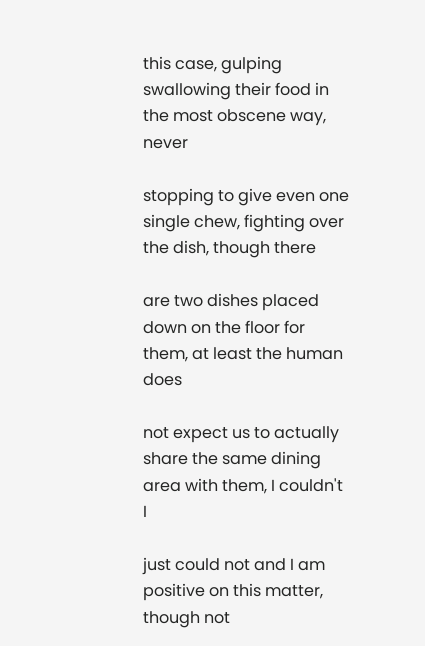this case, gulping swallowing their food in the most obscene way, never

stopping to give even one single chew, fighting over the dish, though there

are two dishes placed down on the floor for them, at least the human does

not expect us to actually share the same dining area with them, I couldn't I

just could not and I am positive on this matter, though not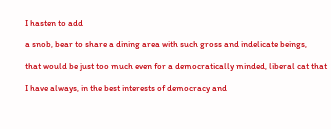I hasten to add

a snob, bear to share a dining area with such gross and indelicate beings,

that would be just too much even for a democratically minded, liberal cat that

I have always, in the best interests of democracy and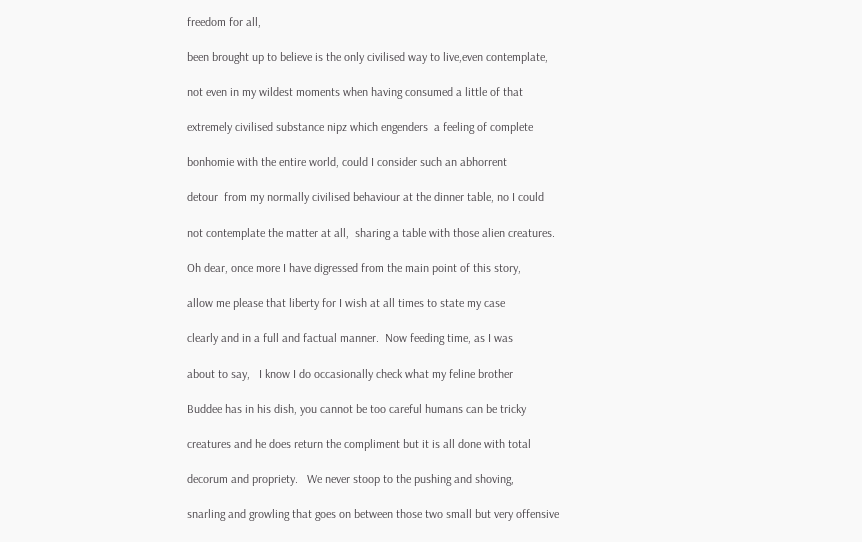freedom for all,

been brought up to believe is the only civilised way to live,even contemplate,

not even in my wildest moments when having consumed a little of that

extremely civilised substance nipz which engenders  a feeling of complete

bonhomie with the entire world, could I consider such an abhorrent

detour  from my normally civilised behaviour at the dinner table, no I could

not contemplate the matter at all,  sharing a table with those alien creatures.

Oh dear, once more I have digressed from the main point of this story,

allow me please that liberty for I wish at all times to state my case

clearly and in a full and factual manner.  Now feeding time, as I was

about to say,   I know I do occasionally check what my feline brother

Buddee has in his dish, you cannot be too careful humans can be tricky

creatures and he does return the compliment but it is all done with total

decorum and propriety.   We never stoop to the pushing and shoving,

snarling and growling that goes on between those two small but very offensive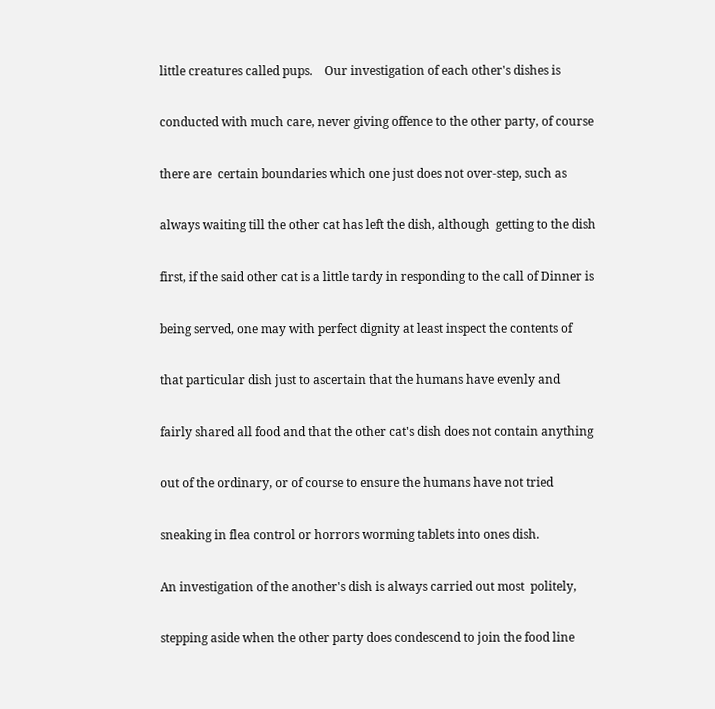little creatures called pups.    Our investigation of each other's dishes is

conducted with much care, never giving offence to the other party, of course

there are  certain boundaries which one just does not over-step, such as

always waiting till the other cat has left the dish, although  getting to the dish

first, if the said other cat is a little tardy in responding to the call of Dinner is

being served, one may with perfect dignity at least inspect the contents of

that particular dish just to ascertain that the humans have evenly and

fairly shared all food and that the other cat's dish does not contain anything

out of the ordinary, or of course to ensure the humans have not tried

sneaking in flea control or horrors worming tablets into ones dish.

An investigation of the another's dish is always carried out most  politely,

stepping aside when the other party does condescend to join the food line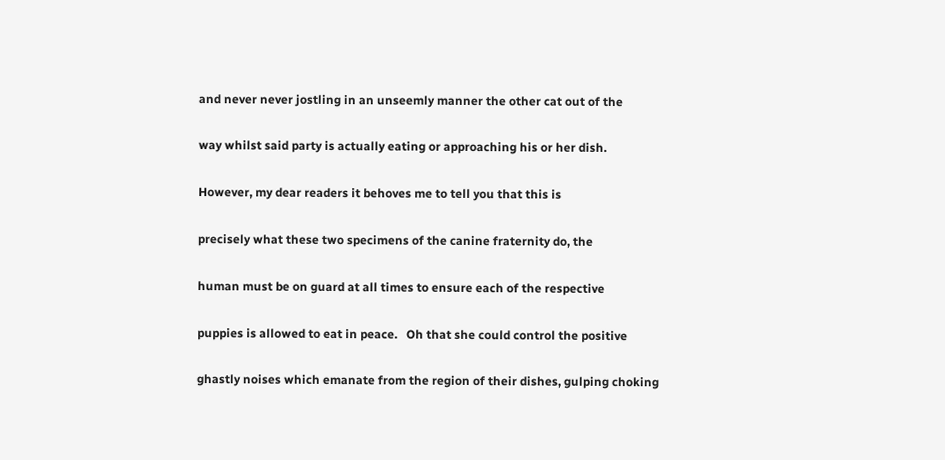and never never jostling in an unseemly manner the other cat out of the

way whilst said party is actually eating or approaching his or her dish.

However, my dear readers it behoves me to tell you that this is

precisely what these two specimens of the canine fraternity do, the

human must be on guard at all times to ensure each of the respective

puppies is allowed to eat in peace.   Oh that she could control the positive

ghastly noises which emanate from the region of their dishes, gulping choking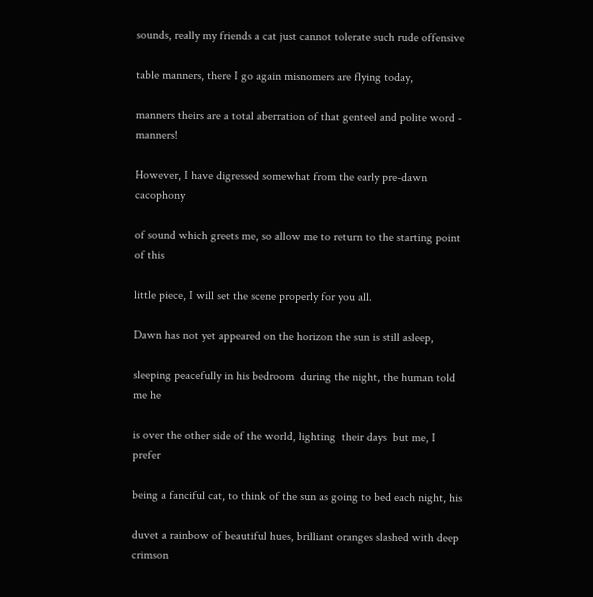sounds, really my friends a cat just cannot tolerate such rude offensive

table manners, there I go again misnomers are flying today,

manners theirs are a total aberration of that genteel and polite word - manners!

However, I have digressed somewhat from the early pre-dawn cacophony

of sound which greets me, so allow me to return to the starting point of this

little piece, I will set the scene properly for you all.

Dawn has not yet appeared on the horizon the sun is still asleep,

sleeping peacefully in his bedroom  during the night, the human told me he

is over the other side of the world, lighting  their days  but me, I prefer

being a fanciful cat, to think of the sun as going to bed each night, his

duvet a rainbow of beautiful hues, brilliant oranges slashed with deep crimson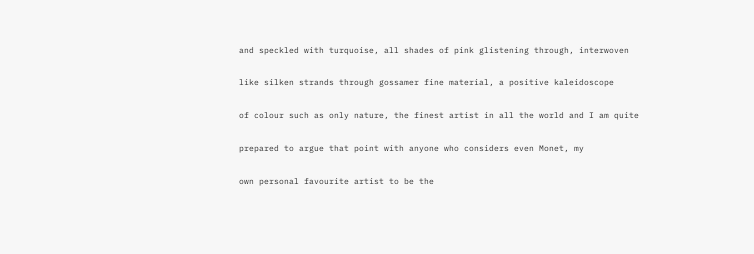and speckled with turquoise, all shades of pink glistening through, interwoven

like silken strands through gossamer fine material, a positive kaleidoscope

of colour such as only nature, the finest artist in all the world and I am quite

prepared to argue that point with anyone who considers even Monet, my

own personal favourite artist to be the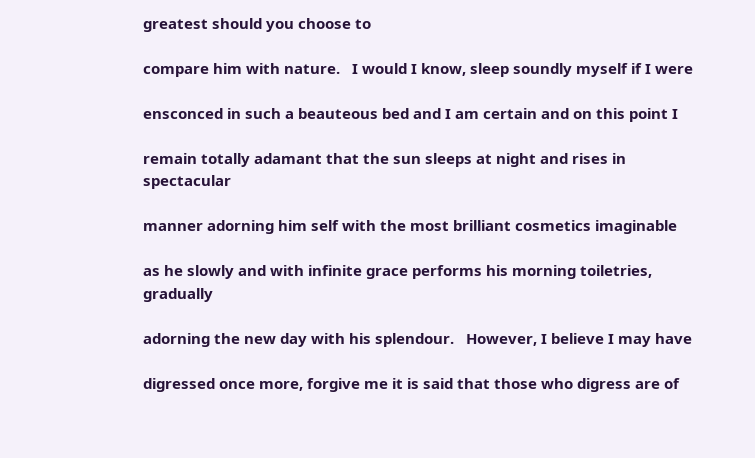greatest should you choose to

compare him with nature.   I would I know, sleep soundly myself if I were

ensconced in such a beauteous bed and I am certain and on this point I

remain totally adamant that the sun sleeps at night and rises in spectacular

manner adorning him self with the most brilliant cosmetics imaginable

as he slowly and with infinite grace performs his morning toiletries, gradually

adorning the new day with his splendour.   However, I believe I may have

digressed once more, forgive me it is said that those who digress are of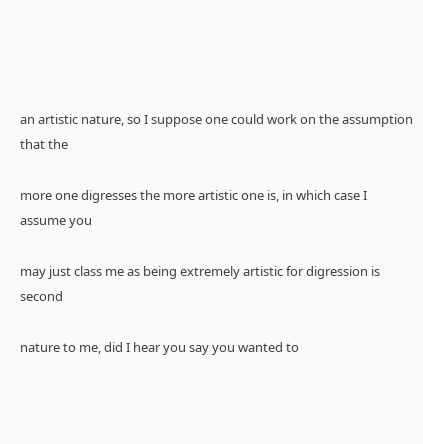an artistic nature, so I suppose one could work on the assumption that the

more one digresses the more artistic one is, in which case I assume you

may just class me as being extremely artistic for digression is second

nature to me, did I hear you say you wanted to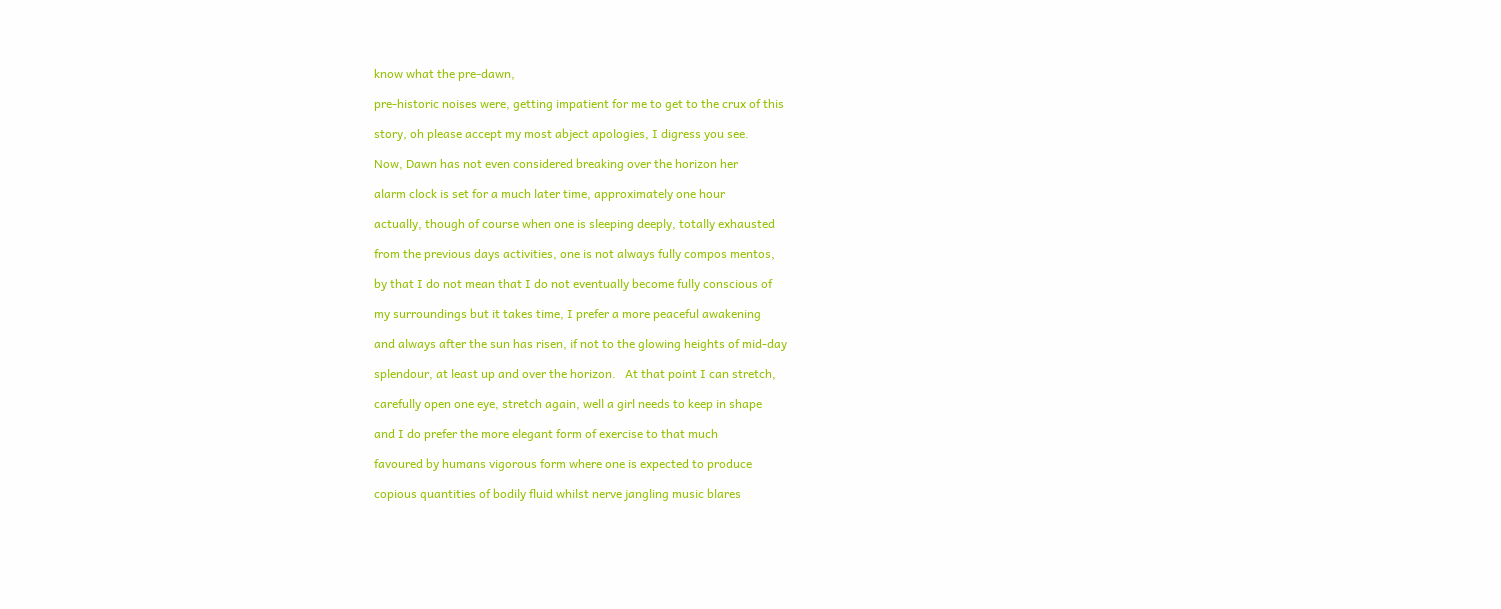know what the pre-dawn,

pre-historic noises were, getting impatient for me to get to the crux of this

story, oh please accept my most abject apologies, I digress you see.

Now, Dawn has not even considered breaking over the horizon her

alarm clock is set for a much later time, approximately one hour

actually, though of course when one is sleeping deeply, totally exhausted

from the previous days activities, one is not always fully compos mentos,

by that I do not mean that I do not eventually become fully conscious of

my surroundings but it takes time, I prefer a more peaceful awakening

and always after the sun has risen, if not to the glowing heights of mid-day

splendour, at least up and over the horizon.   At that point I can stretch,

carefully open one eye, stretch again, well a girl needs to keep in shape

and I do prefer the more elegant form of exercise to that much

favoured by humans vigorous form where one is expected to produce

copious quantities of bodily fluid whilst nerve jangling music blares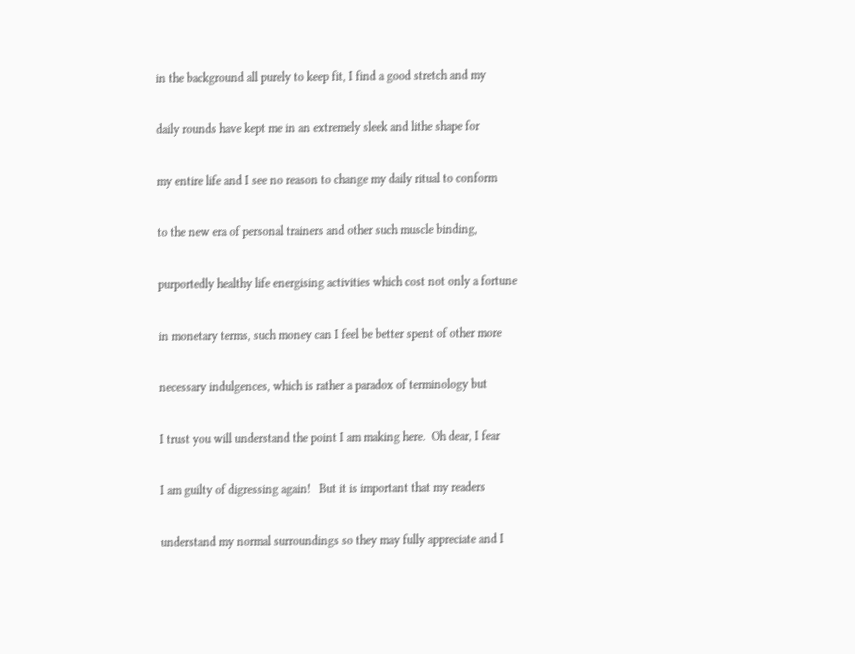in the background all purely to keep fit, I find a good stretch and my

daily rounds have kept me in an extremely sleek and lithe shape for

my entire life and I see no reason to change my daily ritual to conform

to the new era of personal trainers and other such muscle binding,

purportedly healthy life energising activities which cost not only a fortune

in monetary terms, such money can I feel be better spent of other more

necessary indulgences, which is rather a paradox of terminology but

I trust you will understand the point I am making here.  Oh dear, I fear

I am guilty of digressing again!   But it is important that my readers

understand my normal surroundings so they may fully appreciate and I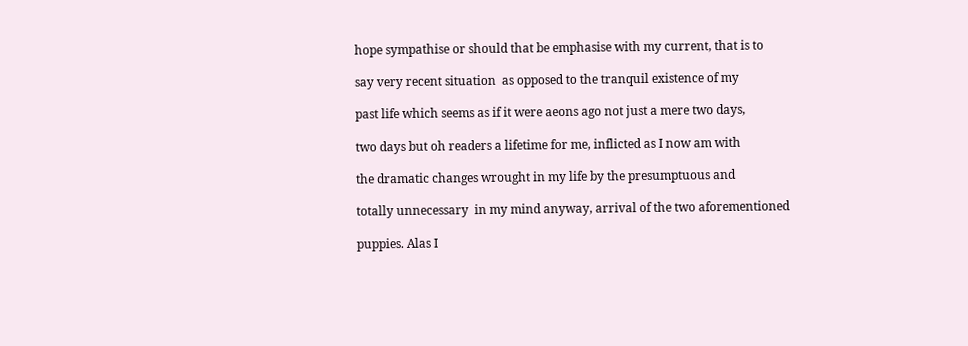hope sympathise or should that be emphasise with my current, that is to

say very recent situation  as opposed to the tranquil existence of my

past life which seems as if it were aeons ago not just a mere two days,

two days but oh readers a lifetime for me, inflicted as I now am with

the dramatic changes wrought in my life by the presumptuous and

totally unnecessary  in my mind anyway, arrival of the two aforementioned

puppies. Alas I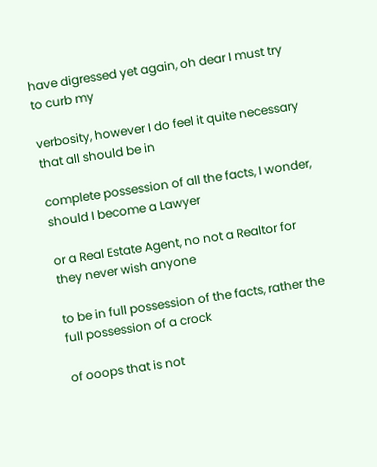have digressed yet again, oh dear I must try to curb my

verbosity, however I do feel it quite necessary that all should be in

complete possession of all the facts, I wonder, should I become a Lawyer

or a Real Estate Agent, no not a Realtor for they never wish anyone

to be in full possession of the facts, rather the full possession of a crock

of ooops that is not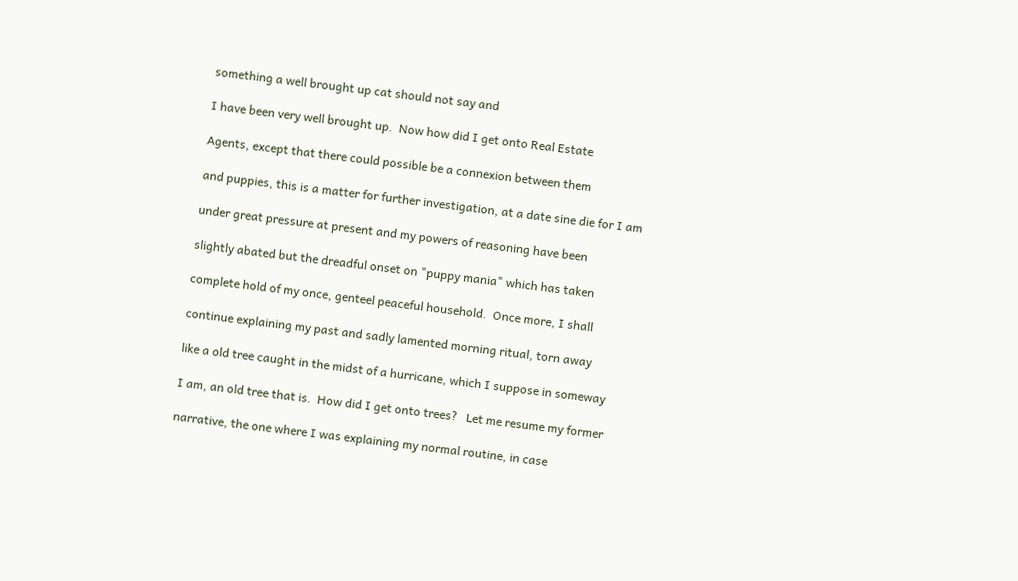something a well brought up cat should not say and

I have been very well brought up.  Now how did I get onto Real Estate

Agents, except that there could possible be a connexion between them

and puppies, this is a matter for further investigation, at a date sine die for I am

under great pressure at present and my powers of reasoning have been

slightly abated but the dreadful onset on "puppy mania" which has taken

complete hold of my once, genteel peaceful household.  Once more, I shall

continue explaining my past and sadly lamented morning ritual, torn away

like a old tree caught in the midst of a hurricane, which I suppose in someway

I am, an old tree that is.  How did I get onto trees?   Let me resume my former

narrative, the one where I was explaining my normal routine, in case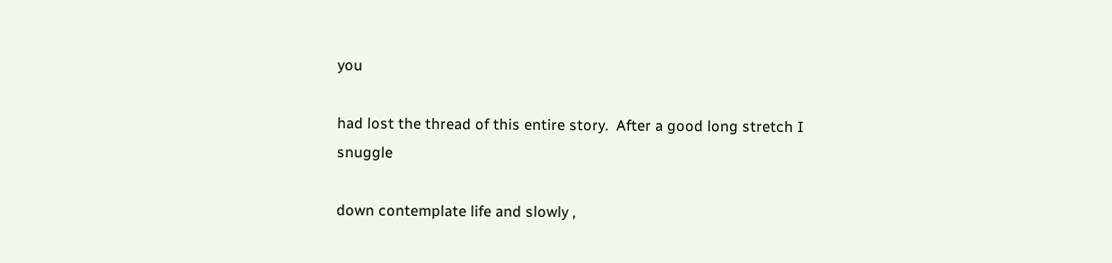you

had lost the thread of this entire story.  After a good long stretch I snuggle

down contemplate life and slowly ,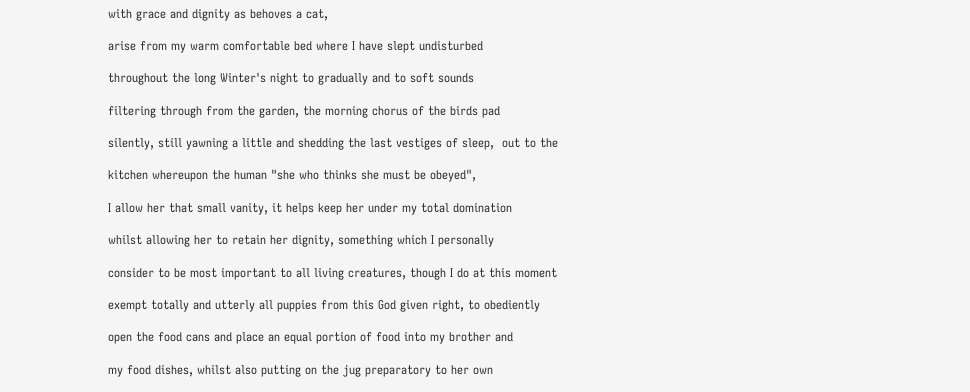with grace and dignity as behoves a cat,

arise from my warm comfortable bed where I have slept undisturbed

throughout the long Winter's night to gradually and to soft sounds

filtering through from the garden, the morning chorus of the birds pad

silently, still yawning a little and shedding the last vestiges of sleep,  out to the

kitchen whereupon the human "she who thinks she must be obeyed",

I allow her that small vanity, it helps keep her under my total domination

whilst allowing her to retain her dignity, something which I personally

consider to be most important to all living creatures, though I do at this moment

exempt totally and utterly all puppies from this God given right, to obediently

open the food cans and place an equal portion of food into my brother and

my food dishes, whilst also putting on the jug preparatory to her own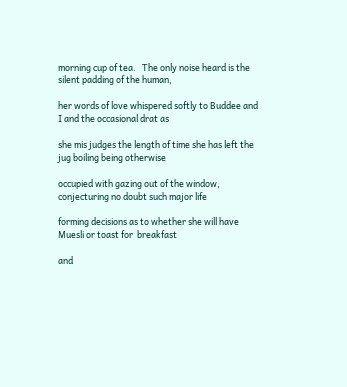morning cup of tea.   The only noise heard is the silent padding of the human,

her words of love whispered softly to Buddee and I and the occasional drat as

she mis judges the length of time she has left the jug boiling being otherwise

occupied with gazing out of the window, conjecturing no doubt such major life

forming decisions as to whether she will have Muesli or toast for  breakfast

and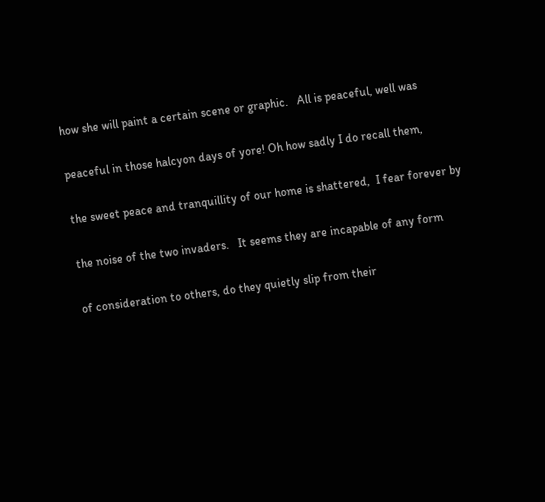how she will paint a certain scene or graphic.   All is peaceful, well was

peaceful in those halcyon days of yore! Oh how sadly I do recall them,

the sweet peace and tranquillity of our home is shattered,  I fear forever by

the noise of the two invaders.   It seems they are incapable of any form

of consideration to others, do they quietly slip from their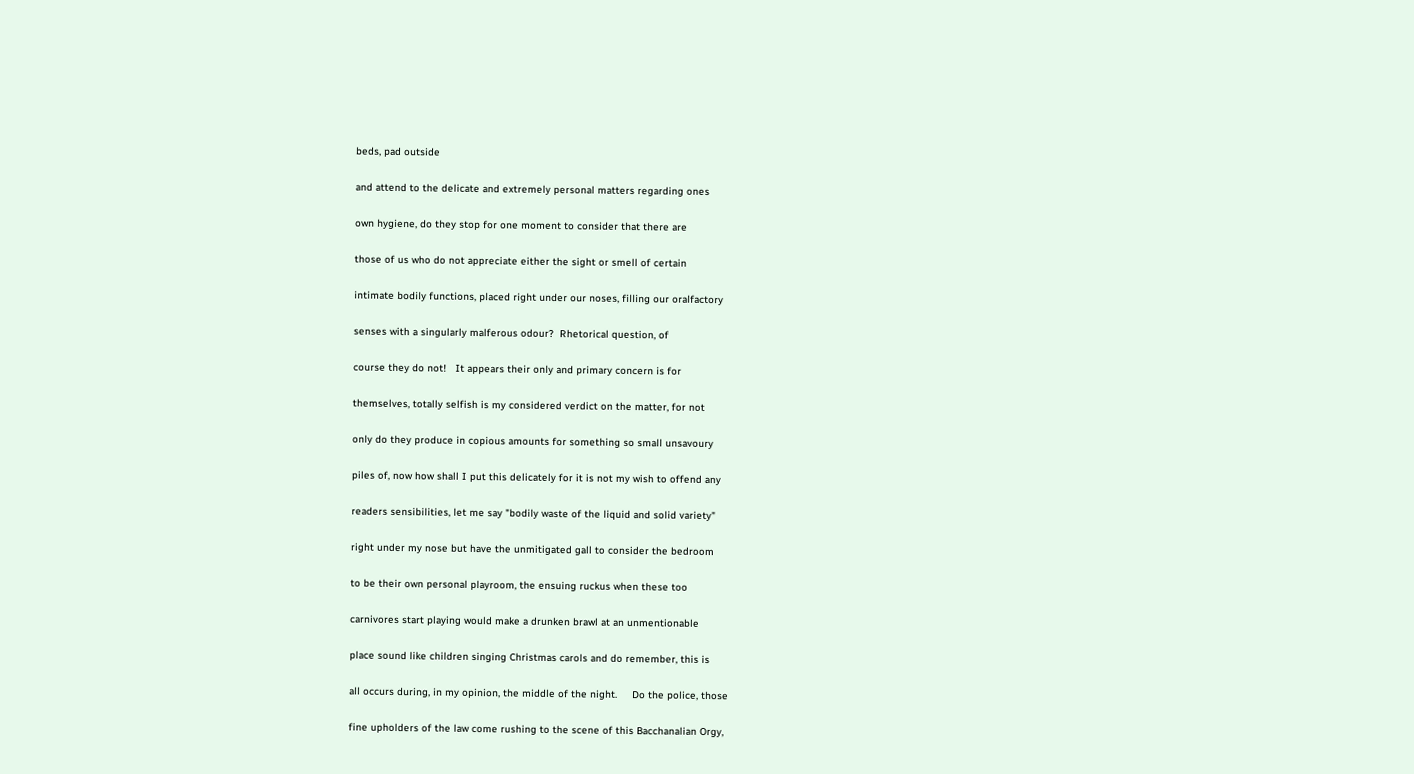beds, pad outside

and attend to the delicate and extremely personal matters regarding ones

own hygiene, do they stop for one moment to consider that there are

those of us who do not appreciate either the sight or smell of certain

intimate bodily functions, placed right under our noses, filling our oralfactory

senses with a singularly malferous odour?  Rhetorical question, of

course they do not!   It appears their only and primary concern is for

themselves, totally selfish is my considered verdict on the matter, for not

only do they produce in copious amounts for something so small unsavoury

piles of, now how shall I put this delicately for it is not my wish to offend any

readers sensibilities, let me say "bodily waste of the liquid and solid variety"

right under my nose but have the unmitigated gall to consider the bedroom

to be their own personal playroom, the ensuing ruckus when these too

carnivores start playing would make a drunken brawl at an unmentionable

place sound like children singing Christmas carols and do remember, this is

all occurs during, in my opinion, the middle of the night.     Do the police, those

fine upholders of the law come rushing to the scene of this Bacchanalian Orgy,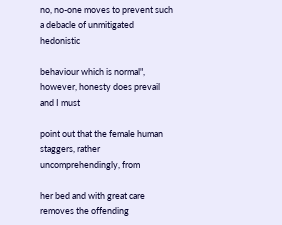no, no-one moves to prevent such a debacle of unmitigated hedonistic

behaviour which is normal", however, honesty does prevail and I must

point out that the female human staggers, rather uncomprehendingly, from

her bed and with great care removes the offending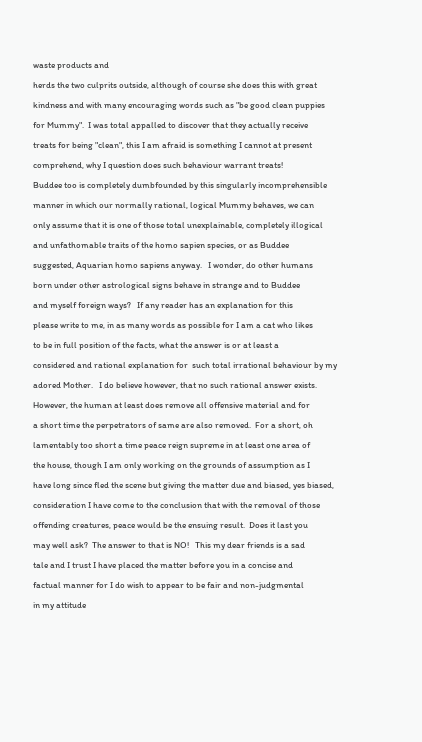waste products and

herds the two culprits outside, although of course she does this with great

kindness and with many encouraging words such as "be good clean puppies

for Mummy".  I was total appalled to discover that they actually receive

treats for being "clean", this I am afraid is something I cannot at present

comprehend, why I question does such behaviour warrant treats!

Buddee too is completely dumbfounded by this singularly incomprehensible

manner in which our normally rational, logical Mummy behaves, we can

only assume that it is one of those total unexplainable, completely illogical

and unfathomable traits of the homo sapien species, or as Buddee

suggested, Aquarian homo sapiens anyway.   I wonder, do other humans

born under other astrological signs behave in strange and to Buddee

and myself foreign ways?   If any reader has an explanation for this

please write to me, in as many words as possible for I am a cat who likes

to be in full position of the facts, what the answer is or at least a

considered and rational explanation for  such total irrational behaviour by my

adored Mother.   I do believe however, that no such rational answer exists.

However, the human at least does remove all offensive material and for

a short time the perpetrators of same are also removed.  For a short, oh

lamentably too short a time peace reign supreme in at least one area of

the house, though I am only working on the grounds of assumption as I

have long since fled the scene but giving the matter due and biased, yes biased,

consideration I have come to the conclusion that with the removal of those

offending creatures, peace would be the ensuing result.  Does it last you

may well ask?  The answer to that is NO!   This my dear friends is a sad

tale and I trust I have placed the matter before you in a concise and

factual manner for I do wish to appear to be fair and non-judgmental

in my attitude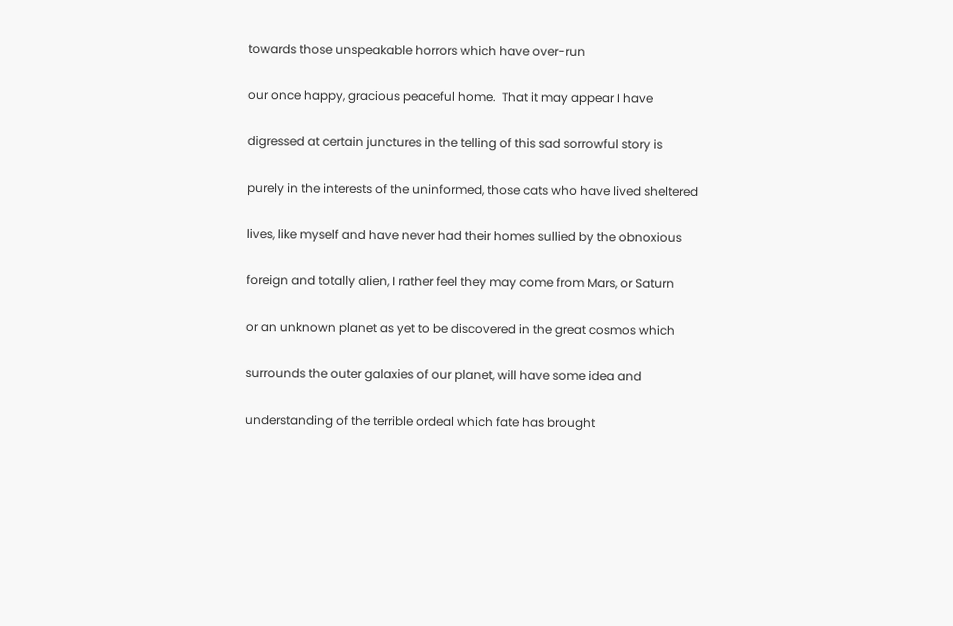towards those unspeakable horrors which have over-run

our once happy, gracious peaceful home.  That it may appear I have

digressed at certain junctures in the telling of this sad sorrowful story is

purely in the interests of the uninformed, those cats who have lived sheltered

lives, like myself and have never had their homes sullied by the obnoxious

foreign and totally alien, I rather feel they may come from Mars, or Saturn

or an unknown planet as yet to be discovered in the great cosmos which

surrounds the outer galaxies of our planet, will have some idea and

understanding of the terrible ordeal which fate has brought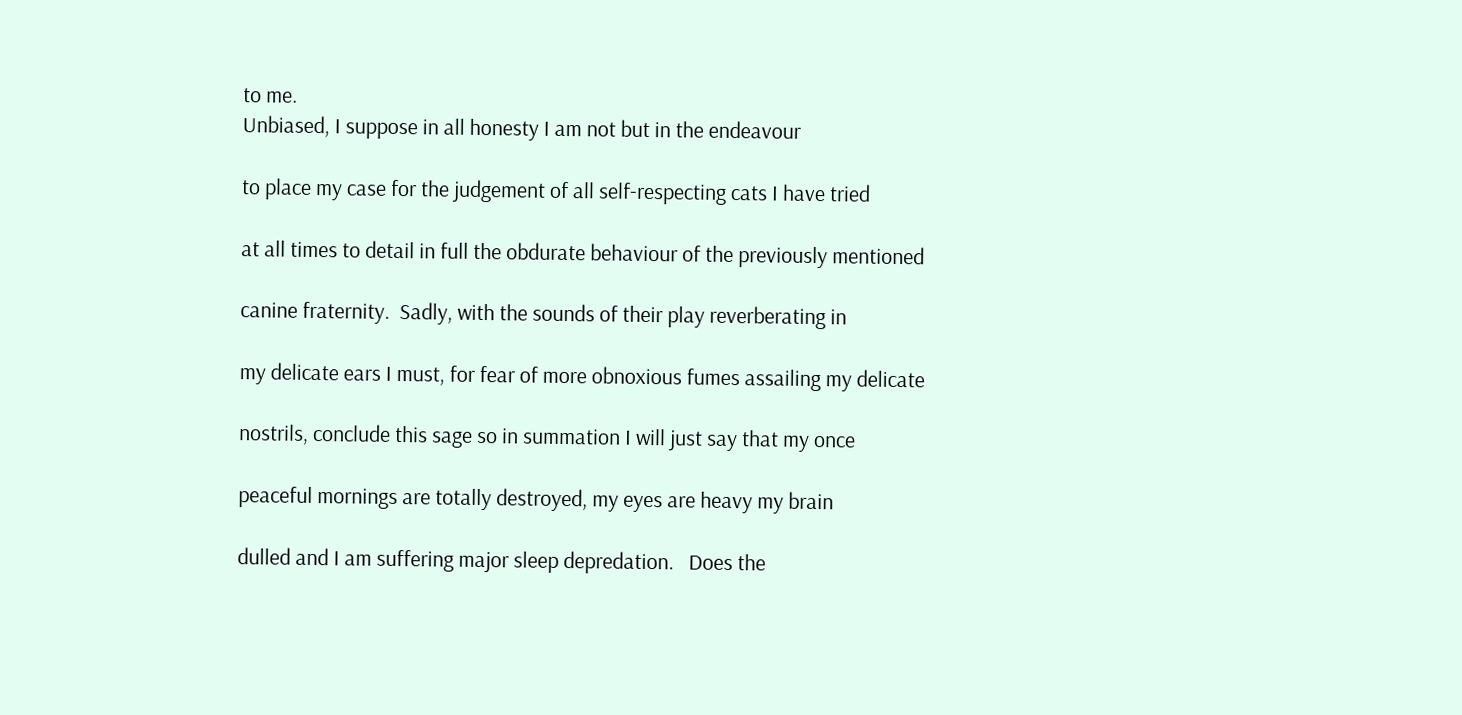to me.
Unbiased, I suppose in all honesty I am not but in the endeavour

to place my case for the judgement of all self-respecting cats I have tried

at all times to detail in full the obdurate behaviour of the previously mentioned

canine fraternity.  Sadly, with the sounds of their play reverberating in

my delicate ears I must, for fear of more obnoxious fumes assailing my delicate

nostrils, conclude this sage so in summation I will just say that my once

peaceful mornings are totally destroyed, my eyes are heavy my brain

dulled and I am suffering major sleep depredation.   Does the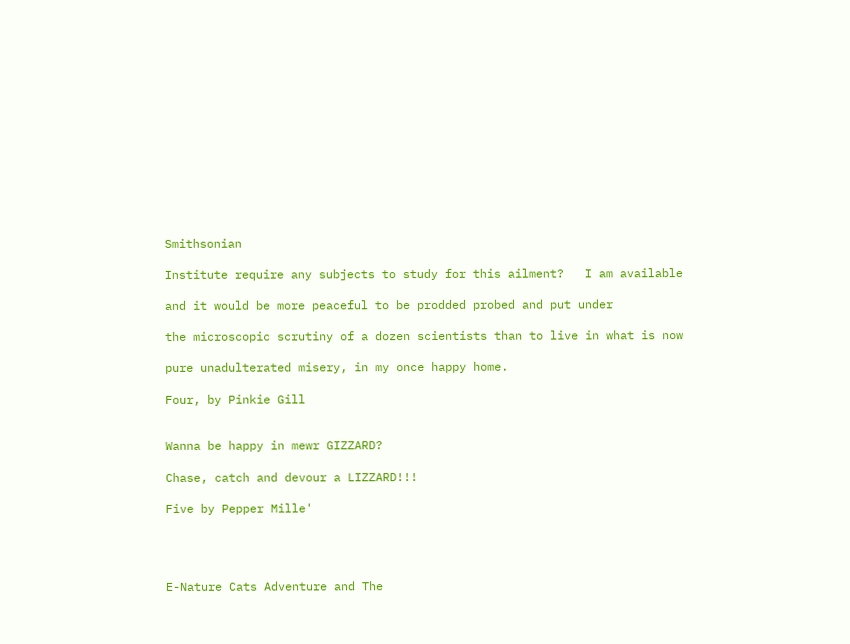Smithsonian

Institute require any subjects to study for this ailment?   I am available

and it would be more peaceful to be prodded probed and put under

the microscopic scrutiny of a dozen scientists than to live in what is now

pure unadulterated misery, in my once happy home.

Four, by Pinkie Gill


Wanna be happy in mewr GIZZARD?

Chase, catch and devour a LIZZARD!!!

Five by Pepper Mille'




E-Nature Cats Adventure and The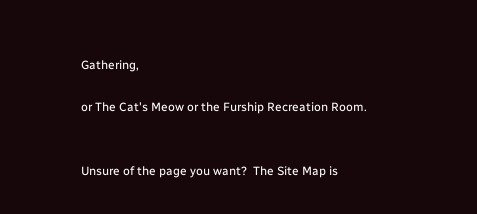Gathering,

or The Cat's Meow or the Furship Recreation Room.


Unsure of the page you want?  The Site Map is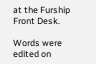at the Furship Front Desk.

Words were edited on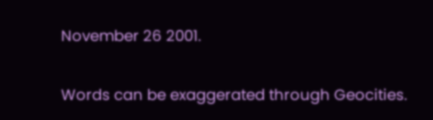November 26 2001.

Words can be exaggerated through Geocities.